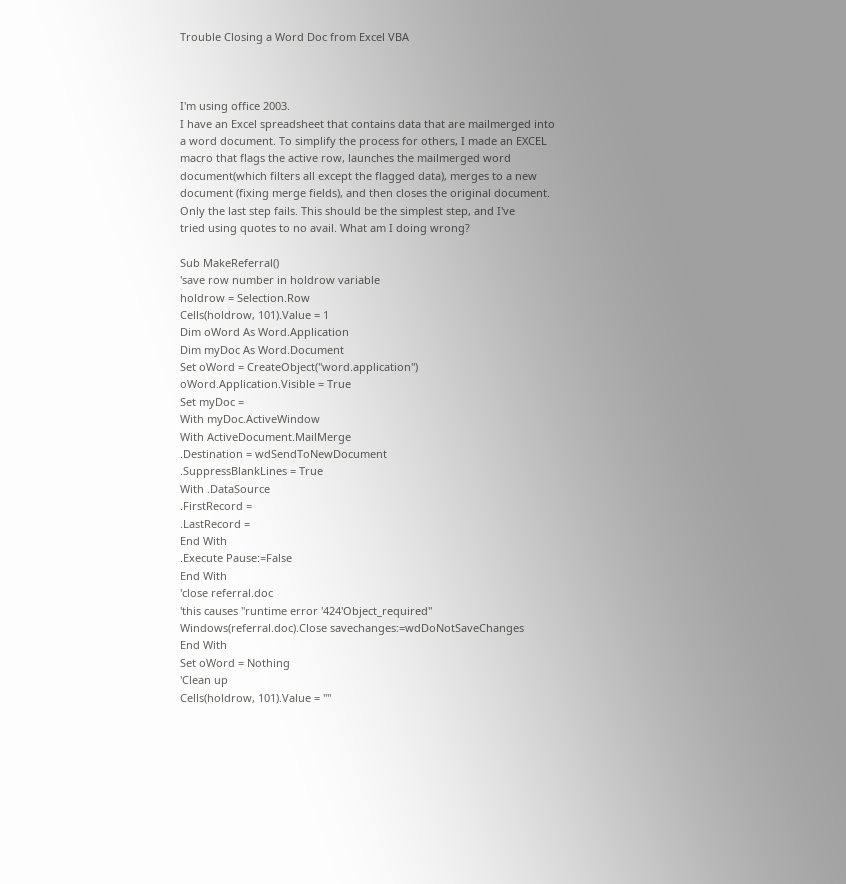Trouble Closing a Word Doc from Excel VBA



I'm using office 2003.
I have an Excel spreadsheet that contains data that are mailmerged into
a word document. To simplify the process for others, I made an EXCEL
macro that flags the active row, launches the mailmerged word
document(which filters all except the flagged data), merges to a new
document (fixing merge fields), and then closes the original document.
Only the last step fails. This should be the simplest step, and I've
tried using quotes to no avail. What am I doing wrong?

Sub MakeReferral()
'save row number in holdrow variable
holdrow = Selection.Row
Cells(holdrow, 101).Value = 1
Dim oWord As Word.Application
Dim myDoc As Word.Document
Set oWord = CreateObject("word.application")
oWord.Application.Visible = True
Set myDoc =
With myDoc.ActiveWindow
With ActiveDocument.MailMerge
.Destination = wdSendToNewDocument
.SuppressBlankLines = True
With .DataSource
.FirstRecord =
.LastRecord =
End With
.Execute Pause:=False
End With
'close referral.doc
'this causes "runtime error '424'Object_required"
Windows(referral.doc).Close savechanges:=wdDoNotSaveChanges
End With
Set oWord = Nothing
'Clean up
Cells(holdrow, 101).Value = ""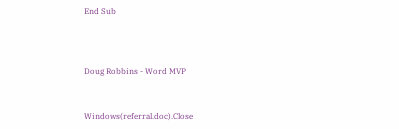End Sub



Doug Robbins - Word MVP


Windows(referral.doc).Close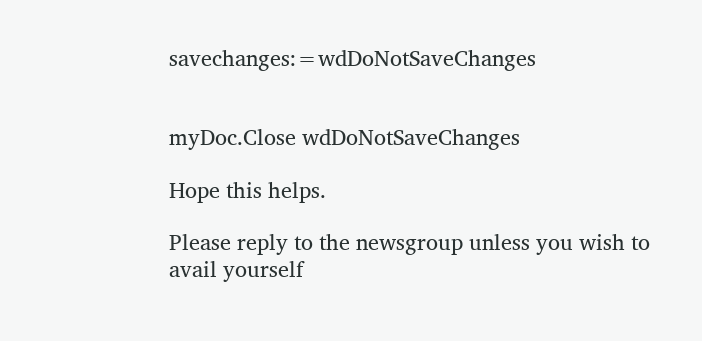savechanges:=wdDoNotSaveChanges


myDoc.Close wdDoNotSaveChanges

Hope this helps.

Please reply to the newsgroup unless you wish to avail yourself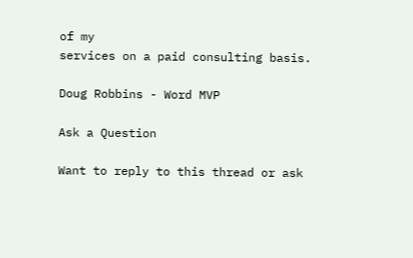of my
services on a paid consulting basis.

Doug Robbins - Word MVP

Ask a Question

Want to reply to this thread or ask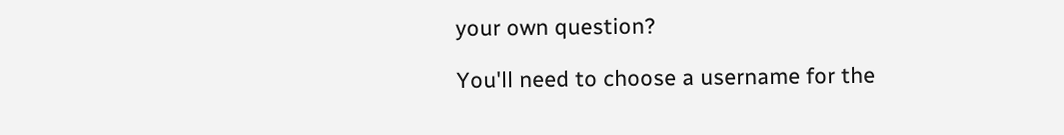your own question?

You'll need to choose a username for the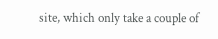site, which only take a couple of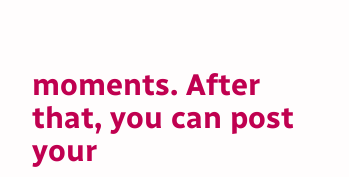moments. After that, you can post your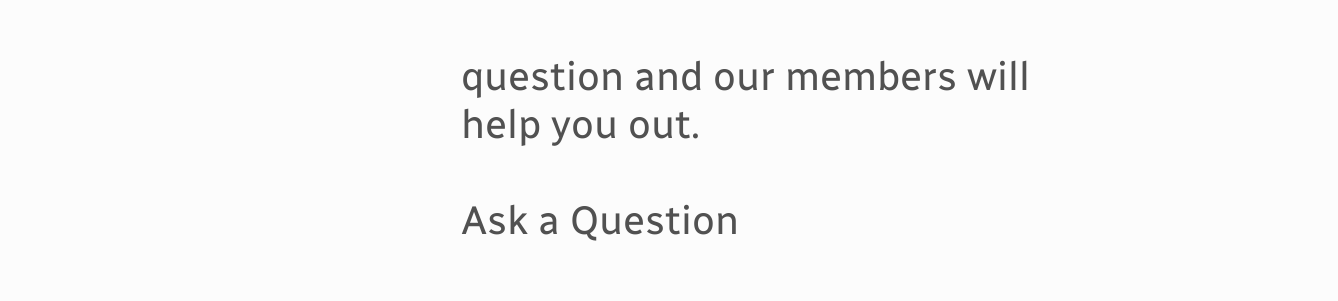question and our members will help you out.

Ask a Question